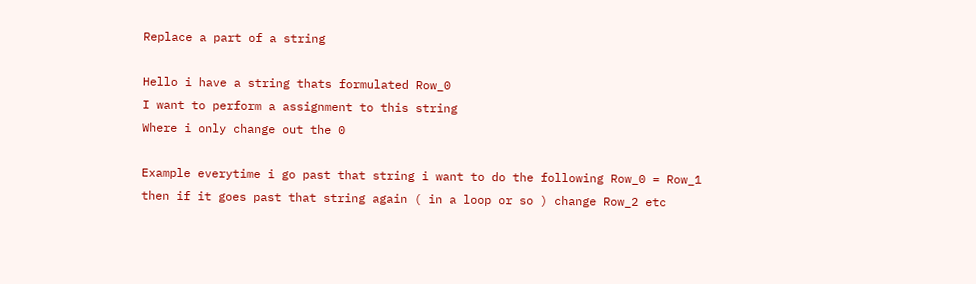Replace a part of a string

Hello i have a string thats formulated Row_0
I want to perform a assignment to this string
Where i only change out the 0

Example everytime i go past that string i want to do the following Row_0 = Row_1
then if it goes past that string again ( in a loop or so ) change Row_2 etc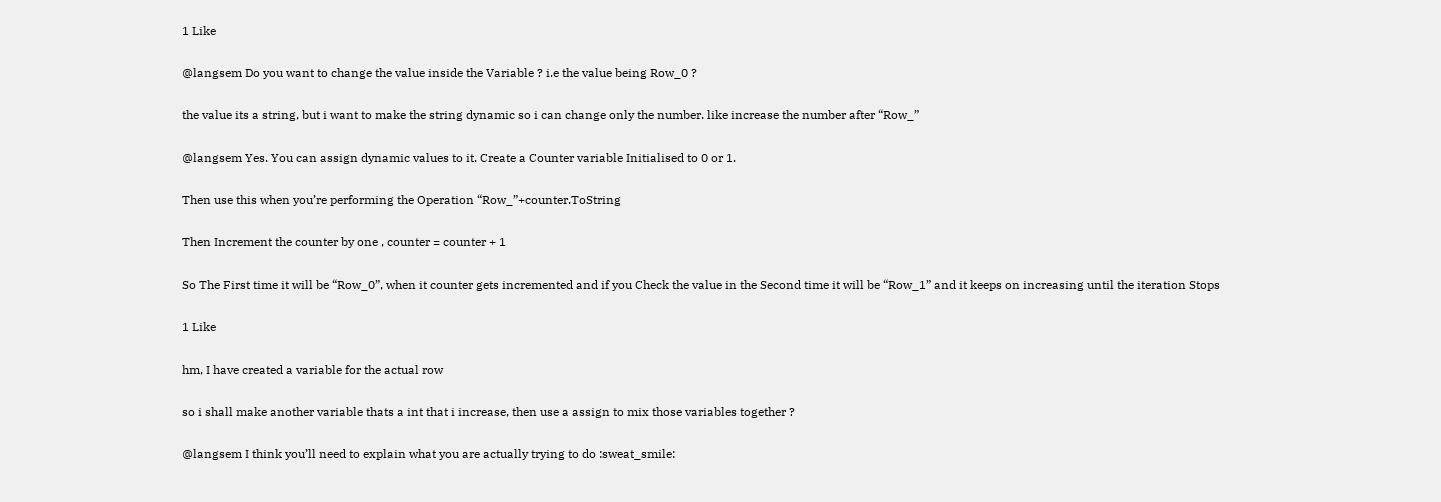1 Like

@langsem Do you want to change the value inside the Variable ? i.e the value being Row_0 ?

the value its a string, but i want to make the string dynamic so i can change only the number. like increase the number after “Row_”

@langsem Yes. You can assign dynamic values to it. Create a Counter variable Initialised to 0 or 1.

Then use this when you’re performing the Operation “Row_”+counter.ToString

Then Increment the counter by one , counter = counter + 1

So The First time it will be “Row_0”, when it counter gets incremented and if you Check the value in the Second time it will be “Row_1” and it keeps on increasing until the iteration Stops

1 Like

hm, I have created a variable for the actual row

so i shall make another variable thats a int that i increase, then use a assign to mix those variables together ?

@langsem I think you’ll need to explain what you are actually trying to do :sweat_smile: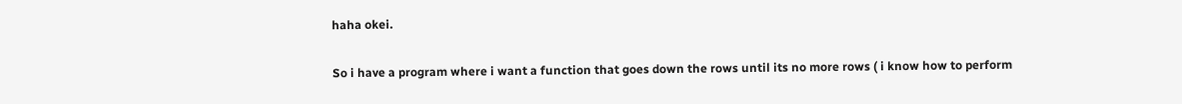haha okei.

So i have a program where i want a function that goes down the rows until its no more rows ( i know how to perform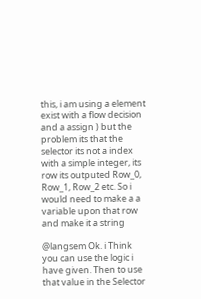this, i am using a element exist with a flow decision and a assign ) but the problem its that the selector its not a index with a simple integer, its row its outputed Row_0, Row_1, Row_2 etc. So i would need to make a a variable upon that row and make it a string

@langsem Ok. i Think you can use the logic i have given. Then to use that value in the Selector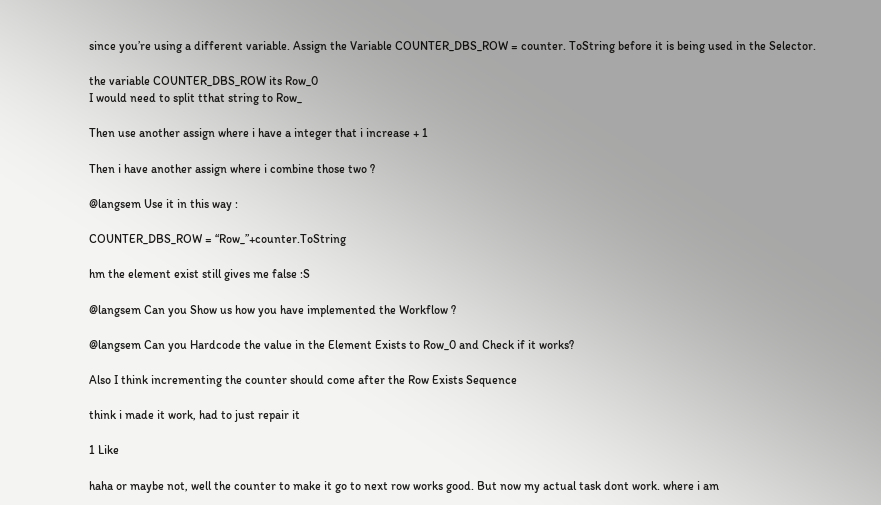since you’re using a different variable. Assign the Variable COUNTER_DBS_ROW = counter. ToString before it is being used in the Selector.

the variable COUNTER_DBS_ROW its Row_0
I would need to split tthat string to Row_

Then use another assign where i have a integer that i increase + 1

Then i have another assign where i combine those two ?

@langsem Use it in this way :

COUNTER_DBS_ROW = “Row_”+counter.ToString

hm the element exist still gives me false :S

@langsem Can you Show us how you have implemented the Workflow ?

@langsem Can you Hardcode the value in the Element Exists to Row_0 and Check if it works?

Also I think incrementing the counter should come after the Row Exists Sequence

think i made it work, had to just repair it

1 Like

haha or maybe not, well the counter to make it go to next row works good. But now my actual task dont work. where i am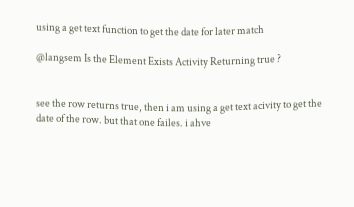using a get text function to get the date for later match

@langsem Is the Element Exists Activity Returning true ?


see the row returns true, then i am using a get text acivity to get the date of the row. but that one failes. i ahve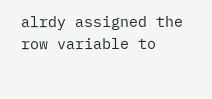alrdy assigned the row variable to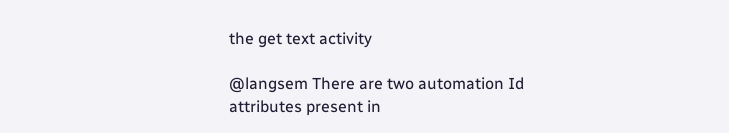the get text activity

@langsem There are two automation Id attributes present in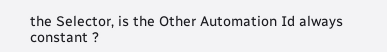the Selector, is the Other Automation Id always constant ?